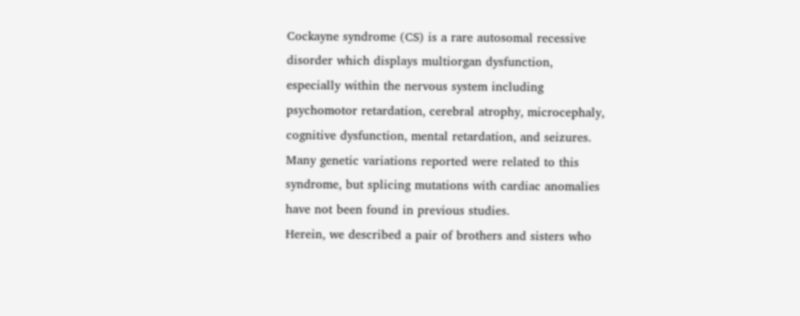Cockayne syndrome (CS) is a rare autosomal recessive disorder which displays multiorgan dysfunction, especially within the nervous system including psychomotor retardation, cerebral atrophy, microcephaly, cognitive dysfunction, mental retardation, and seizures. Many genetic variations reported were related to this syndrome, but splicing mutations with cardiac anomalies have not been found in previous studies.
Herein, we described a pair of brothers and sisters who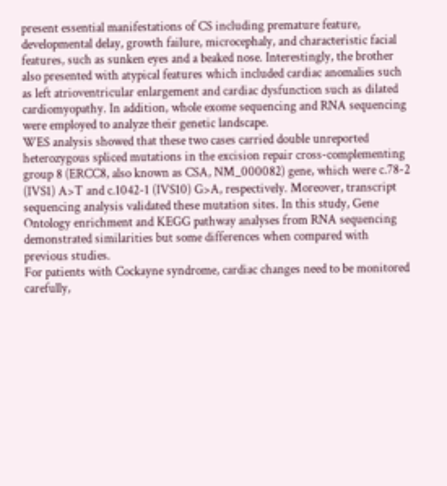present essential manifestations of CS including premature feature, developmental delay, growth failure, microcephaly, and characteristic facial features, such as sunken eyes and a beaked nose. Interestingly, the brother also presented with atypical features which included cardiac anomalies such as left atrioventricular enlargement and cardiac dysfunction such as dilated cardiomyopathy. In addition, whole exome sequencing and RNA sequencing were employed to analyze their genetic landscape.
WES analysis showed that these two cases carried double unreported heterozygous spliced mutations in the excision repair cross-complementing group 8 (ERCC8, also known as CSA, NM_000082) gene, which were c.78-2 (IVS1) A>T and c.1042-1 (IVS10) G>A, respectively. Moreover, transcript sequencing analysis validated these mutation sites. In this study, Gene Ontology enrichment and KEGG pathway analyses from RNA sequencing demonstrated similarities but some differences when compared with previous studies.
For patients with Cockayne syndrome, cardiac changes need to be monitored carefully,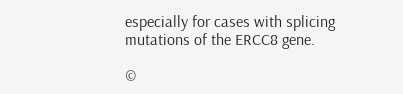especially for cases with splicing mutations of the ERCC8 gene.

©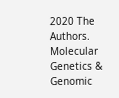2020 The Authors. Molecular Genetics & Genomic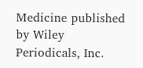Medicine published by Wiley Periodicals, Inc.